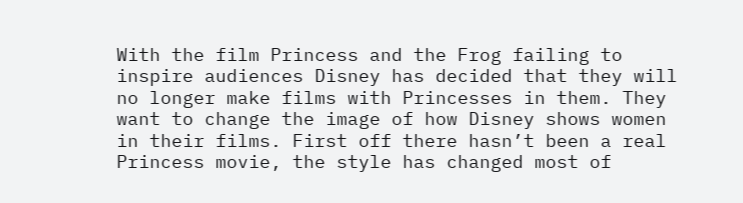With the film Princess and the Frog failing to inspire audiences Disney has decided that they will no longer make films with Princesses in them. They want to change the image of how Disney shows women in their films. First off there hasn’t been a real Princess movie, the style has changed most of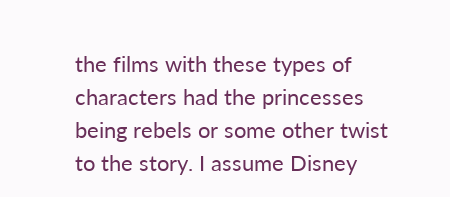the films with these types of characters had the princesses being rebels or some other twist to the story. I assume Disney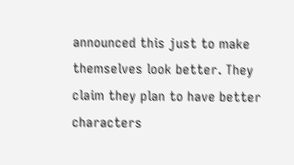announced this just to make themselves look better. They claim they plan to have better characters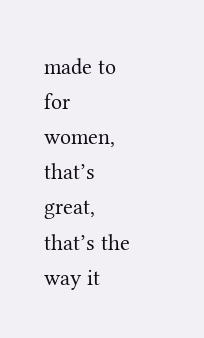made to for women, that’s great, that’s the way it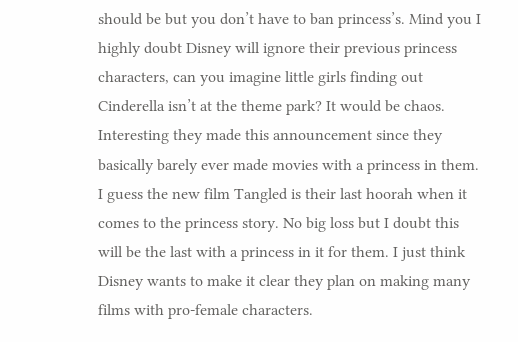should be but you don’t have to ban princess’s. Mind you I highly doubt Disney will ignore their previous princess characters, can you imagine little girls finding out Cinderella isn’t at the theme park? It would be chaos. Interesting they made this announcement since they basically barely ever made movies with a princess in them. I guess the new film Tangled is their last hoorah when it comes to the princess story. No big loss but I doubt this will be the last with a princess in it for them. I just think Disney wants to make it clear they plan on making many films with pro-female characters.